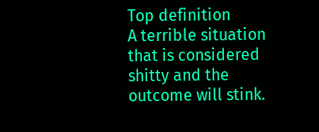Top definition
A terrible situation that is considered shitty and the outcome will stink.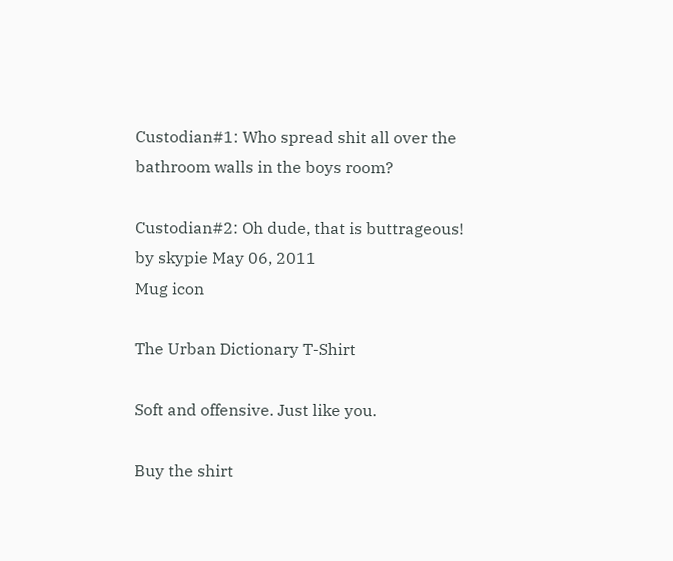Custodian#1: Who spread shit all over the bathroom walls in the boys room?

Custodian#2: Oh dude, that is buttrageous!
by skypie May 06, 2011
Mug icon

The Urban Dictionary T-Shirt

Soft and offensive. Just like you.

Buy the shirt